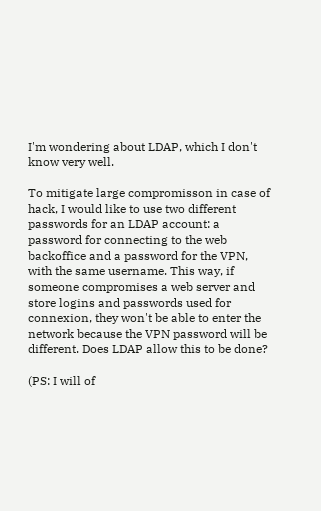I'm wondering about LDAP, which I don't know very well.

To mitigate large compromisson in case of hack, I would like to use two different passwords for an LDAP account: a password for connecting to the web backoffice and a password for the VPN, with the same username. This way, if someone compromises a web server and store logins and passwords used for connexion, they won't be able to enter the network because the VPN password will be different. Does LDAP allow this to be done?

(PS: I will of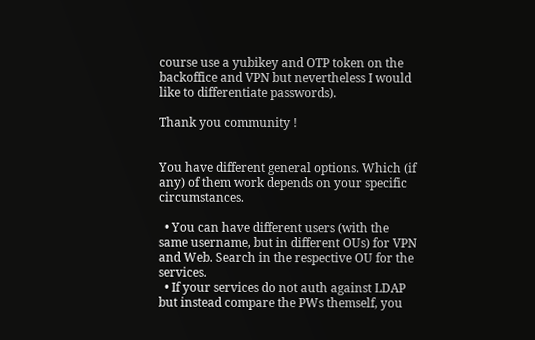course use a yubikey and OTP token on the backoffice and VPN but nevertheless I would like to differentiate passwords).

Thank you community !


You have different general options. Which (if any) of them work depends on your specific circumstances.

  • You can have different users (with the same username, but in different OUs) for VPN and Web. Search in the respective OU for the services.
  • If your services do not auth against LDAP but instead compare the PWs themself, you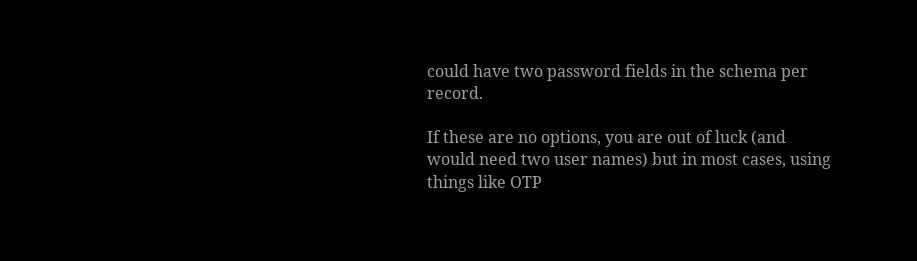could have two password fields in the schema per record.

If these are no options, you are out of luck (and would need two user names) but in most cases, using things like OTP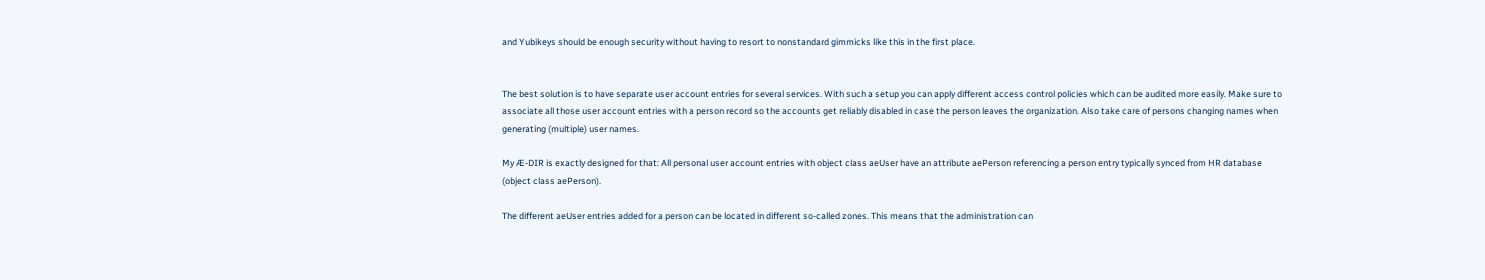and Yubikeys should be enough security without having to resort to nonstandard gimmicks like this in the first place.


The best solution is to have separate user account entries for several services. With such a setup you can apply different access control policies which can be audited more easily. Make sure to associate all those user account entries with a person record so the accounts get reliably disabled in case the person leaves the organization. Also take care of persons changing names when generating (multiple) user names.

My Æ-DIR is exactly designed for that: All personal user account entries with object class aeUser have an attribute aePerson referencing a person entry typically synced from HR database (object class aePerson).

The different aeUser entries added for a person can be located in different so-called zones. This means that the administration can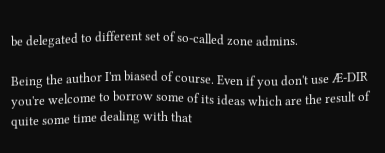be delegated to different set of so-called zone admins.

Being the author I'm biased of course. Even if you don't use Æ-DIR you're welcome to borrow some of its ideas which are the result of quite some time dealing with that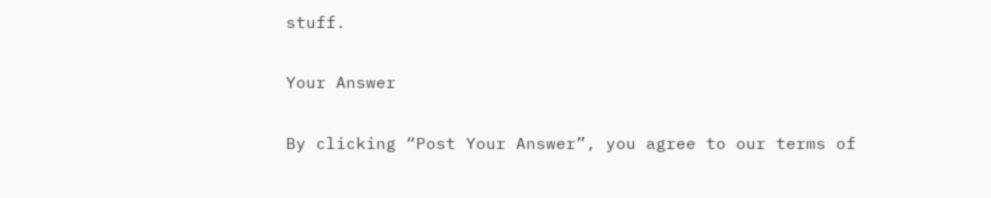stuff.

Your Answer

By clicking “Post Your Answer”, you agree to our terms of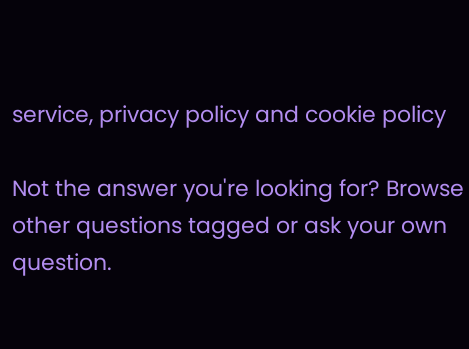service, privacy policy and cookie policy

Not the answer you're looking for? Browse other questions tagged or ask your own question.